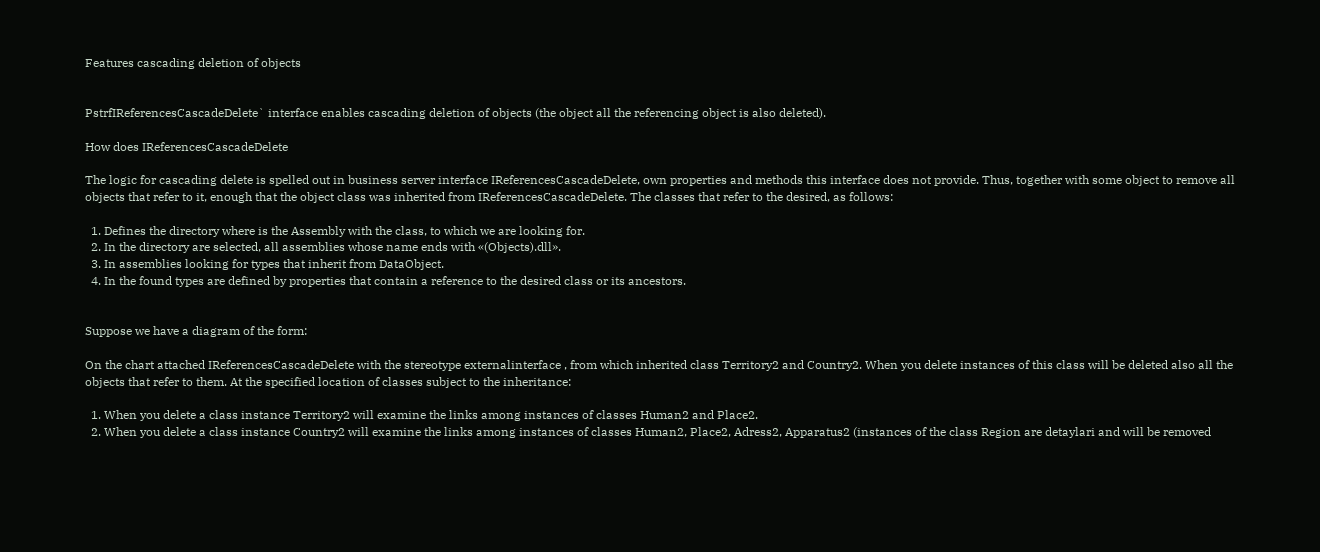Features cascading deletion of objects


PstrfIReferencesCascadeDelete` interface enables cascading deletion of objects (the object all the referencing object is also deleted).

How does IReferencesCascadeDelete

The logic for cascading delete is spelled out in business server interface IReferencesCascadeDelete, own properties and methods this interface does not provide. Thus, together with some object to remove all objects that refer to it, enough that the object class was inherited from IReferencesCascadeDelete. The classes that refer to the desired, as follows:

  1. Defines the directory where is the Assembly with the class, to which we are looking for.
  2. In the directory are selected, all assemblies whose name ends with «(Objects).dll».
  3. In assemblies looking for types that inherit from DataObject.
  4. In the found types are defined by properties that contain a reference to the desired class or its ancestors.


Suppose we have a diagram of the form:

On the chart attached IReferencesCascadeDelete with the stereotype externalinterface , from which inherited class Territory2 and Country2. When you delete instances of this class will be deleted also all the objects that refer to them. At the specified location of classes subject to the inheritance:

  1. When you delete a class instance Territory2 will examine the links among instances of classes Human2 and Place2.
  2. When you delete a class instance Country2 will examine the links among instances of classes Human2, Place2, Adress2, Apparatus2 (instances of the class Region are detaylari and will be removed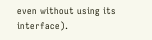even without using its interface).